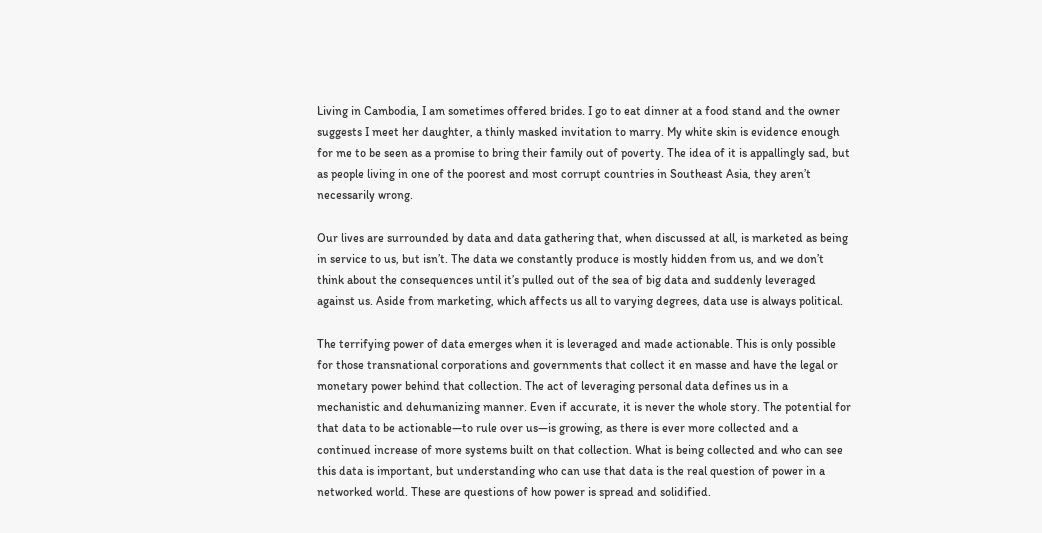Living in Cambodia, I am sometimes offered brides. I go to eat dinner at a food stand and the owner suggests I meet her daughter, a thinly masked invitation to marry. My white skin is evidence enough for me to be seen as a promise to bring their family out of poverty. The idea of it is appallingly sad, but as people living in one of the poorest and most corrupt countries in Southeast Asia, they aren’t necessarily wrong.

Our lives are surrounded by data and data gathering that, when discussed at all, is marketed as being in service to us, but isn’t. The data we constantly produce is mostly hidden from us, and we don’t think about the consequences until it’s pulled out of the sea of big data and suddenly leveraged against us. Aside from marketing, which affects us all to varying degrees, data use is always political.

The terrifying power of data emerges when it is leveraged and made actionable. This is only possible for those transnational corporations and governments that collect it en masse and have the legal or monetary power behind that collection. The act of leveraging personal data defines us in a mechanistic and dehumanizing manner. Even if accurate, it is never the whole story. The potential for that data to be actionable—to rule over us—is growing, as there is ever more collected and a continued increase of more systems built on that collection. What is being collected and who can see this data is important, but understanding who can use that data is the real question of power in a networked world. These are questions of how power is spread and solidified.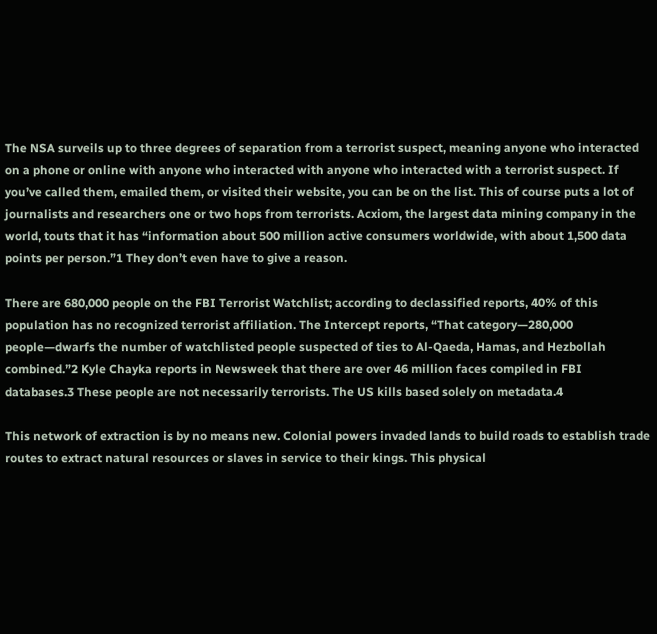The NSA surveils up to three degrees of separation from a terrorist suspect, meaning anyone who interacted on a phone or online with anyone who interacted with anyone who interacted with a terrorist suspect. If you’ve called them, emailed them, or visited their website, you can be on the list. This of course puts a lot of journalists and researchers one or two hops from terrorists. Acxiom, the largest data mining company in the world, touts that it has “information about 500 million active consumers worldwide, with about 1,500 data points per person.”1 They don’t even have to give a reason.

There are 680,000 people on the FBI Terrorist Watchlist; according to declassified reports, 40% of this population has no recognized terrorist affiliation. The Intercept reports, “That category—280,000 people—dwarfs the number of watchlisted people suspected of ties to Al-Qaeda, Hamas, and Hezbollah combined.”2 Kyle Chayka reports in Newsweek that there are over 46 million faces compiled in FBI databases.3 These people are not necessarily terrorists. The US kills based solely on metadata.4

This network of extraction is by no means new. Colonial powers invaded lands to build roads to establish trade routes to extract natural resources or slaves in service to their kings. This physical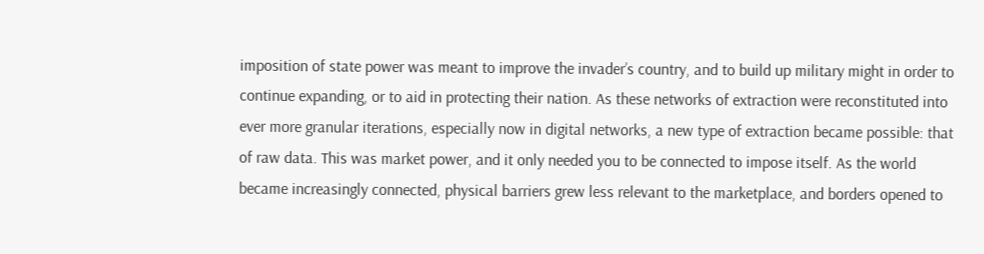imposition of state power was meant to improve the invader’s country, and to build up military might in order to continue expanding, or to aid in protecting their nation. As these networks of extraction were reconstituted into ever more granular iterations, especially now in digital networks, a new type of extraction became possible: that of raw data. This was market power, and it only needed you to be connected to impose itself. As the world became increasingly connected, physical barriers grew less relevant to the marketplace, and borders opened to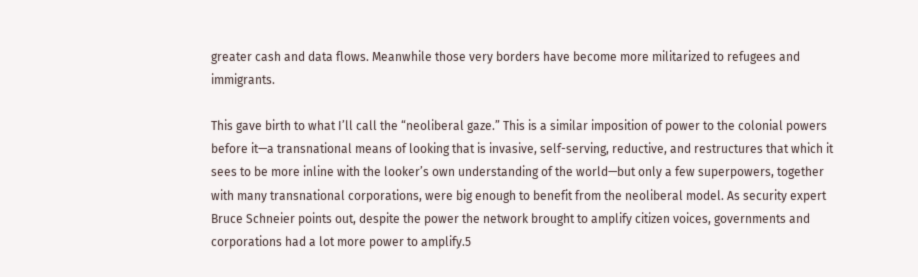greater cash and data flows. Meanwhile those very borders have become more militarized to refugees and immigrants.

This gave birth to what I’ll call the “neoliberal gaze.” This is a similar imposition of power to the colonial powers before it—a transnational means of looking that is invasive, self-serving, reductive, and restructures that which it sees to be more inline with the looker’s own understanding of the world—but only a few superpowers, together with many transnational corporations, were big enough to benefit from the neoliberal model. As security expert Bruce Schneier points out, despite the power the network brought to amplify citizen voices, governments and corporations had a lot more power to amplify.5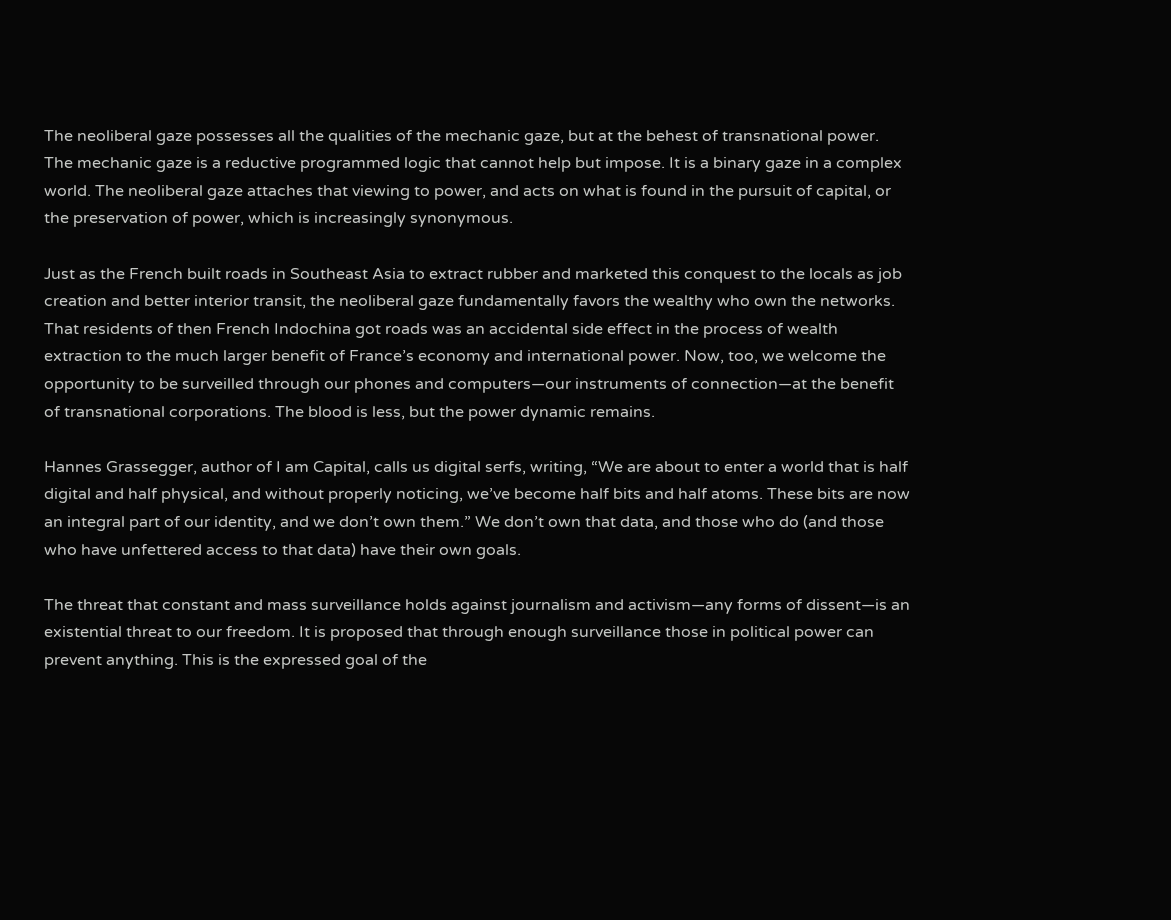The neoliberal gaze possesses all the qualities of the mechanic gaze, but at the behest of transnational power. The mechanic gaze is a reductive programmed logic that cannot help but impose. It is a binary gaze in a complex world. The neoliberal gaze attaches that viewing to power, and acts on what is found in the pursuit of capital, or the preservation of power, which is increasingly synonymous.

Just as the French built roads in Southeast Asia to extract rubber and marketed this conquest to the locals as job creation and better interior transit, the neoliberal gaze fundamentally favors the wealthy who own the networks. That residents of then French Indochina got roads was an accidental side effect in the process of wealth extraction to the much larger benefit of France’s economy and international power. Now, too, we welcome the opportunity to be surveilled through our phones and computers—our instruments of connection—at the benefit of transnational corporations. The blood is less, but the power dynamic remains.

Hannes Grassegger, author of I am Capital, calls us digital serfs, writing, “We are about to enter a world that is half digital and half physical, and without properly noticing, we’ve become half bits and half atoms. These bits are now an integral part of our identity, and we don’t own them.” We don’t own that data, and those who do (and those who have unfettered access to that data) have their own goals.

The threat that constant and mass surveillance holds against journalism and activism—any forms of dissent—is an existential threat to our freedom. It is proposed that through enough surveillance those in political power can prevent anything. This is the expressed goal of the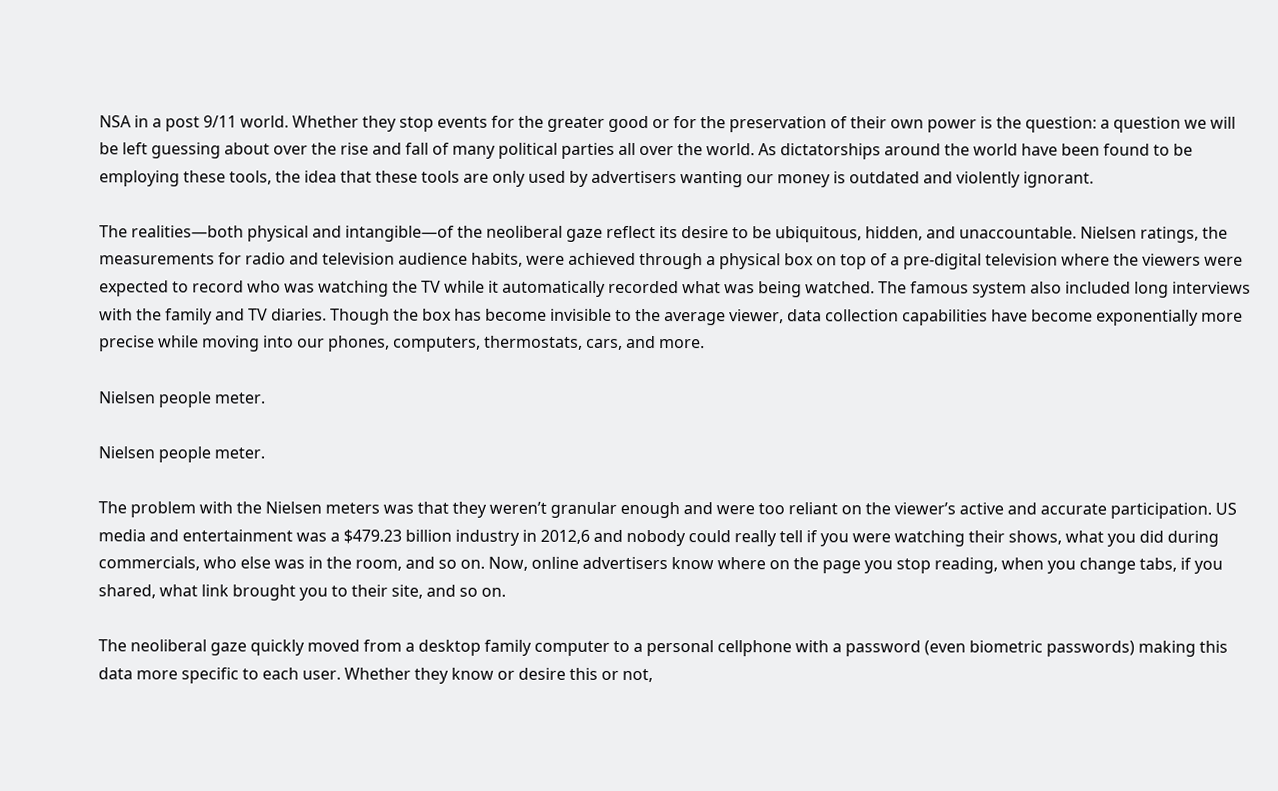NSA in a post 9/11 world. Whether they stop events for the greater good or for the preservation of their own power is the question: a question we will be left guessing about over the rise and fall of many political parties all over the world. As dictatorships around the world have been found to be employing these tools, the idea that these tools are only used by advertisers wanting our money is outdated and violently ignorant.

The realities—both physical and intangible—of the neoliberal gaze reflect its desire to be ubiquitous, hidden, and unaccountable. Nielsen ratings, the measurements for radio and television audience habits, were achieved through a physical box on top of a pre-digital television where the viewers were expected to record who was watching the TV while it automatically recorded what was being watched. The famous system also included long interviews with the family and TV diaries. Though the box has become invisible to the average viewer, data collection capabilities have become exponentially more precise while moving into our phones, computers, thermostats, cars, and more.

Nielsen people meter.

Nielsen people meter.

The problem with the Nielsen meters was that they weren’t granular enough and were too reliant on the viewer’s active and accurate participation. US media and entertainment was a $479.23 billion industry in 2012,6 and nobody could really tell if you were watching their shows, what you did during commercials, who else was in the room, and so on. Now, online advertisers know where on the page you stop reading, when you change tabs, if you shared, what link brought you to their site, and so on.

The neoliberal gaze quickly moved from a desktop family computer to a personal cellphone with a password (even biometric passwords) making this data more specific to each user. Whether they know or desire this or not,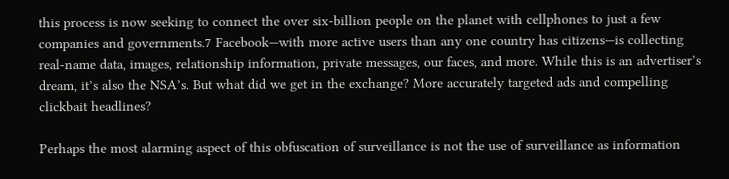this process is now seeking to connect the over six-billion people on the planet with cellphones to just a few companies and governments.7 Facebook—with more active users than any one country has citizens—is collecting real-name data, images, relationship information, private messages, our faces, and more. While this is an advertiser’s dream, it’s also the NSA’s. But what did we get in the exchange? More accurately targeted ads and compelling clickbait headlines?

Perhaps the most alarming aspect of this obfuscation of surveillance is not the use of surveillance as information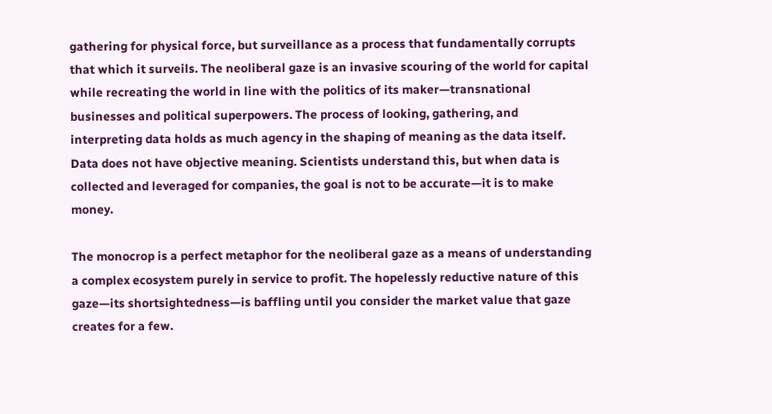gathering for physical force, but surveillance as a process that fundamentally corrupts that which it surveils. The neoliberal gaze is an invasive scouring of the world for capital while recreating the world in line with the politics of its maker—transnational businesses and political superpowers. The process of looking, gathering, and interpreting data holds as much agency in the shaping of meaning as the data itself. Data does not have objective meaning. Scientists understand this, but when data is collected and leveraged for companies, the goal is not to be accurate—it is to make money.

The monocrop is a perfect metaphor for the neoliberal gaze as a means of understanding a complex ecosystem purely in service to profit. The hopelessly reductive nature of this gaze—its shortsightedness—is baffling until you consider the market value that gaze creates for a few.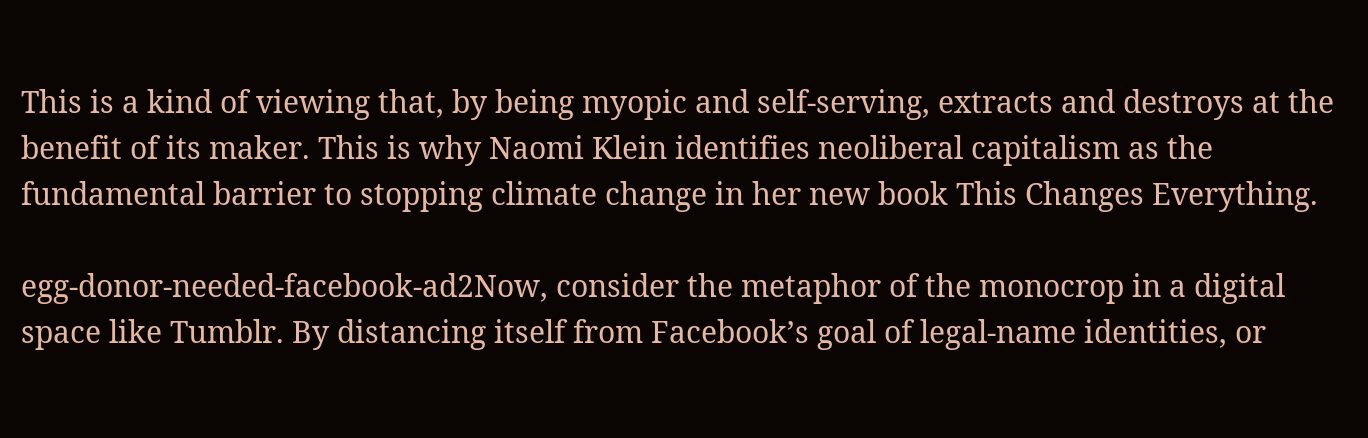This is a kind of viewing that, by being myopic and self-serving, extracts and destroys at the benefit of its maker. This is why Naomi Klein identifies neoliberal capitalism as the fundamental barrier to stopping climate change in her new book This Changes Everything.

egg-donor-needed-facebook-ad2Now, consider the metaphor of the monocrop in a digital space like Tumblr. By distancing itself from Facebook’s goal of legal-name identities, or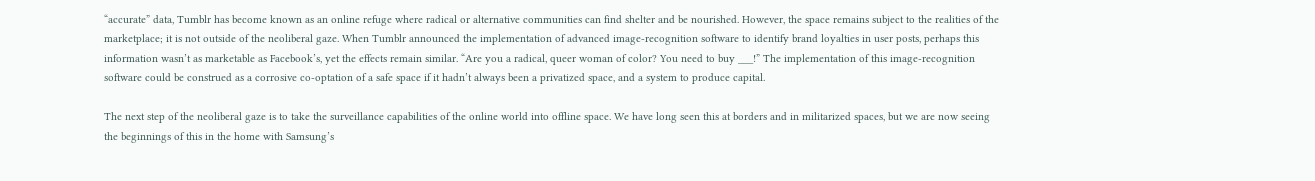“accurate” data, Tumblr has become known as an online refuge where radical or alternative communities can find shelter and be nourished. However, the space remains subject to the realities of the marketplace; it is not outside of the neoliberal gaze. When Tumblr announced the implementation of advanced image-recognition software to identify brand loyalties in user posts, perhaps this information wasn’t as marketable as Facebook’s, yet the effects remain similar. “Are you a radical, queer woman of color? You need to buy ___!” The implementation of this image-recognition software could be construed as a corrosive co-optation of a safe space if it hadn’t always been a privatized space, and a system to produce capital.

The next step of the neoliberal gaze is to take the surveillance capabilities of the online world into offline space. We have long seen this at borders and in militarized spaces, but we are now seeing the beginnings of this in the home with Samsung’s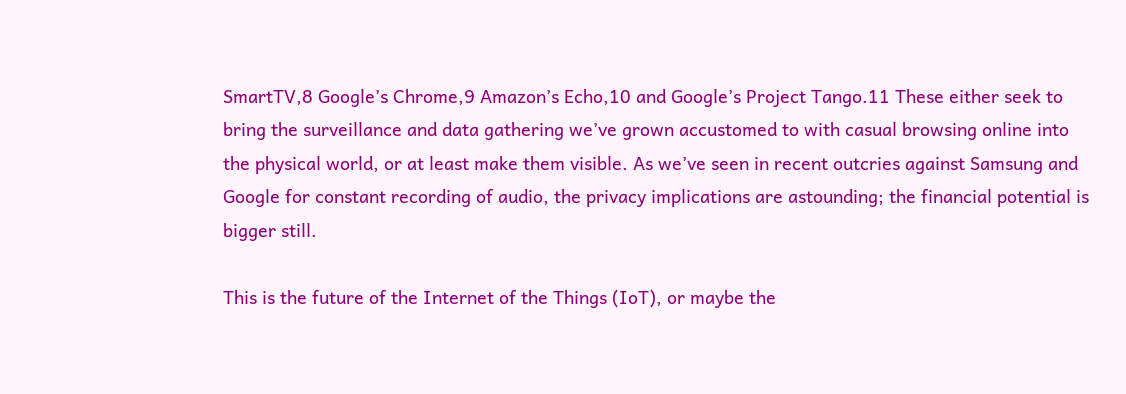SmartTV,8 Google’s Chrome,9 Amazon’s Echo,10 and Google’s Project Tango.11 These either seek to bring the surveillance and data gathering we’ve grown accustomed to with casual browsing online into the physical world, or at least make them visible. As we’ve seen in recent outcries against Samsung and Google for constant recording of audio, the privacy implications are astounding; the financial potential is bigger still.

This is the future of the Internet of the Things (IoT), or maybe the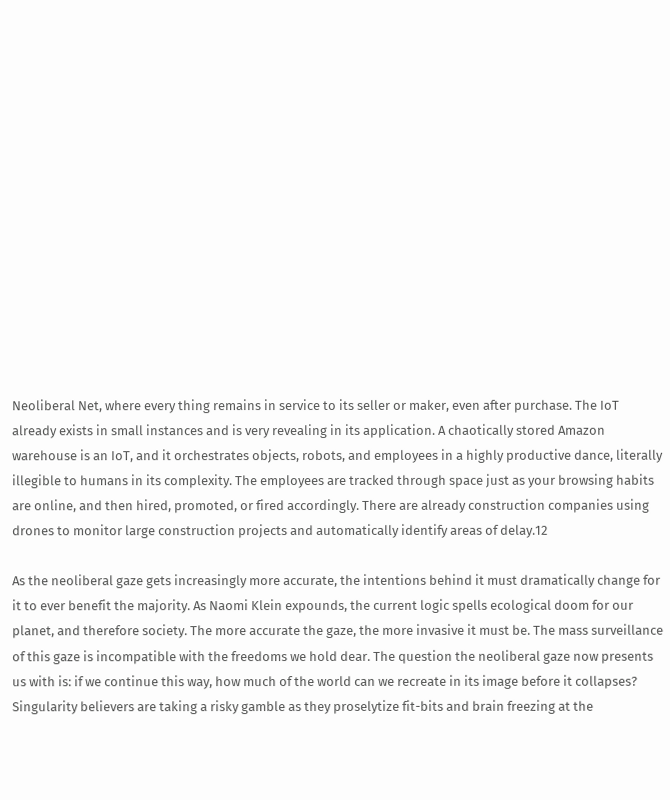Neoliberal Net, where every thing remains in service to its seller or maker, even after purchase. The IoT already exists in small instances and is very revealing in its application. A chaotically stored Amazon warehouse is an IoT, and it orchestrates objects, robots, and employees in a highly productive dance, literally illegible to humans in its complexity. The employees are tracked through space just as your browsing habits are online, and then hired, promoted, or fired accordingly. There are already construction companies using drones to monitor large construction projects and automatically identify areas of delay.12

As the neoliberal gaze gets increasingly more accurate, the intentions behind it must dramatically change for it to ever benefit the majority. As Naomi Klein expounds, the current logic spells ecological doom for our planet, and therefore society. The more accurate the gaze, the more invasive it must be. The mass surveillance of this gaze is incompatible with the freedoms we hold dear. The question the neoliberal gaze now presents us with is: if we continue this way, how much of the world can we recreate in its image before it collapses? Singularity believers are taking a risky gamble as they proselytize fit-bits and brain freezing at the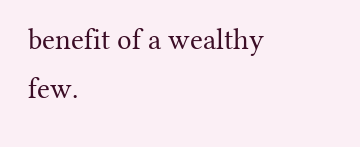benefit of a wealthy few.